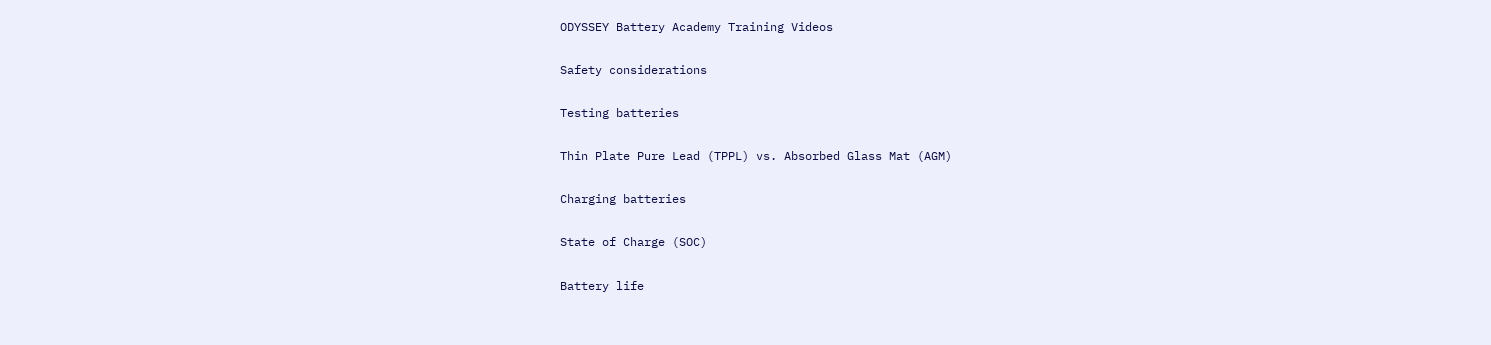ODYSSEY Battery Academy Training Videos

Safety considerations

Testing batteries

Thin Plate Pure Lead (TPPL) vs. Absorbed Glass Mat (AGM)

Charging batteries

State of Charge (SOC)

Battery life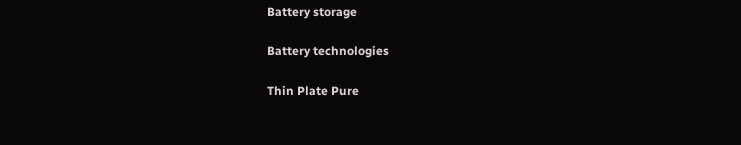Battery storage

Battery technologies

Thin Plate Pure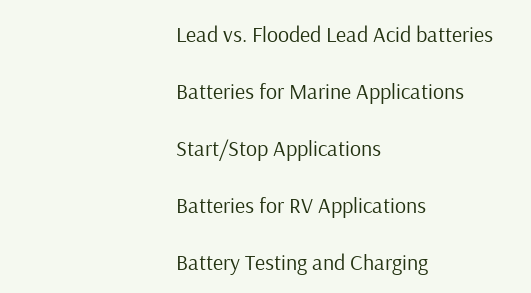Lead vs. Flooded Lead Acid batteries

Batteries for Marine Applications

Start/Stop Applications

Batteries for RV Applications

Battery Testing and Charging